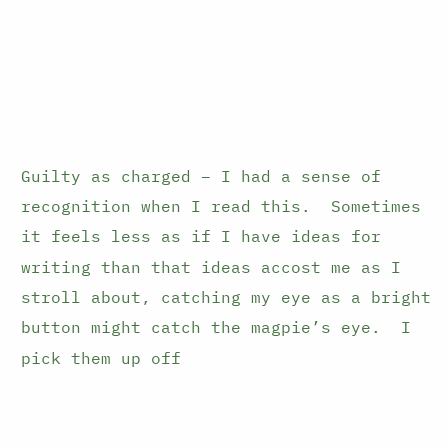Guilty as charged – I had a sense of recognition when I read this.  Sometimes it feels less as if I have ideas for writing than that ideas accost me as I stroll about, catching my eye as a bright button might catch the magpie’s eye.  I pick them up off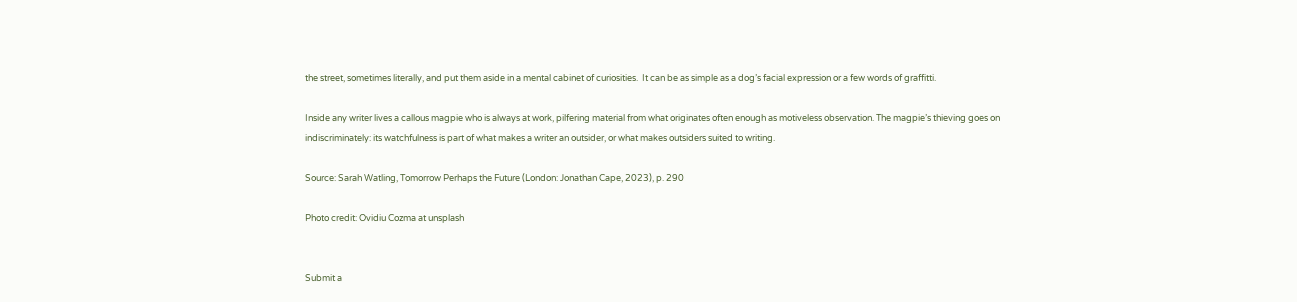the street, sometimes literally, and put them aside in a mental cabinet of curiosities.  It can be as simple as a dog’s facial expression or a few words of graffitti.

Inside any writer lives a callous magpie who is always at work, pilfering material from what originates often enough as motiveless observation. The magpie’s thieving goes on indiscriminately: its watchfulness is part of what makes a writer an outsider, or what makes outsiders suited to writing.

Source: Sarah Watling, Tomorrow Perhaps the Future (London: Jonathan Cape, 2023), p. 290

Photo credit: Ovidiu Cozma at unsplash


Submit a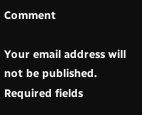Comment

Your email address will not be published. Required fields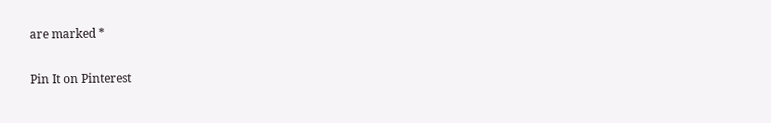are marked *

Pin It on Pinterest